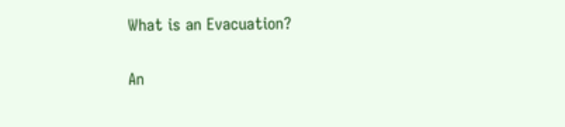What is an Evacuation?

An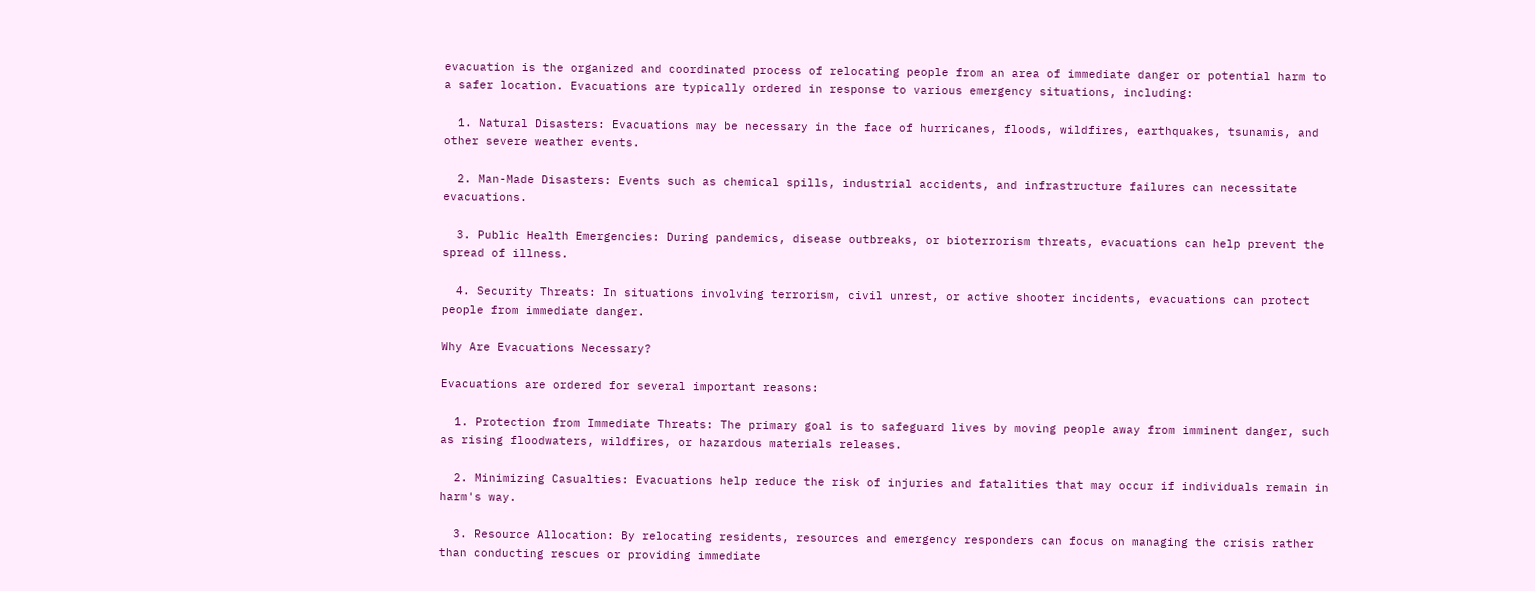evacuation is the organized and coordinated process of relocating people from an area of immediate danger or potential harm to a safer location. Evacuations are typically ordered in response to various emergency situations, including:

  1. Natural Disasters: Evacuations may be necessary in the face of hurricanes, floods, wildfires, earthquakes, tsunamis, and other severe weather events.

  2. Man-Made Disasters: Events such as chemical spills, industrial accidents, and infrastructure failures can necessitate evacuations.

  3. Public Health Emergencies: During pandemics, disease outbreaks, or bioterrorism threats, evacuations can help prevent the spread of illness.

  4. Security Threats: In situations involving terrorism, civil unrest, or active shooter incidents, evacuations can protect people from immediate danger.

Why Are Evacuations Necessary?

Evacuations are ordered for several important reasons:

  1. Protection from Immediate Threats: The primary goal is to safeguard lives by moving people away from imminent danger, such as rising floodwaters, wildfires, or hazardous materials releases.

  2. Minimizing Casualties: Evacuations help reduce the risk of injuries and fatalities that may occur if individuals remain in harm's way.

  3. Resource Allocation: By relocating residents, resources and emergency responders can focus on managing the crisis rather than conducting rescues or providing immediate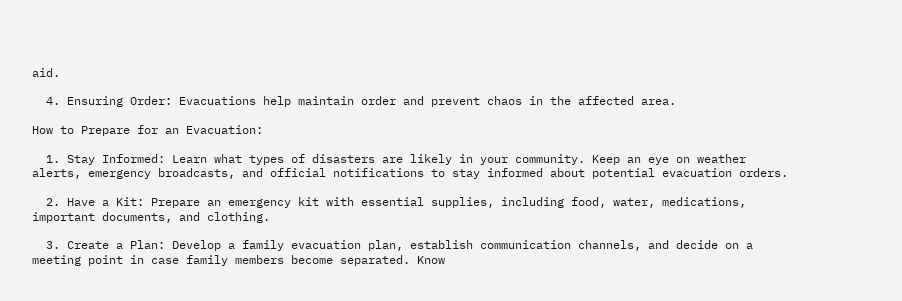aid.

  4. Ensuring Order: Evacuations help maintain order and prevent chaos in the affected area.

How to Prepare for an Evacuation:

  1. Stay Informed: Learn what types of disasters are likely in your community. Keep an eye on weather alerts, emergency broadcasts, and official notifications to stay informed about potential evacuation orders.

  2. Have a Kit: Prepare an emergency kit with essential supplies, including food, water, medications, important documents, and clothing.

  3. Create a Plan: Develop a family evacuation plan, establish communication channels, and decide on a meeting point in case family members become separated. Know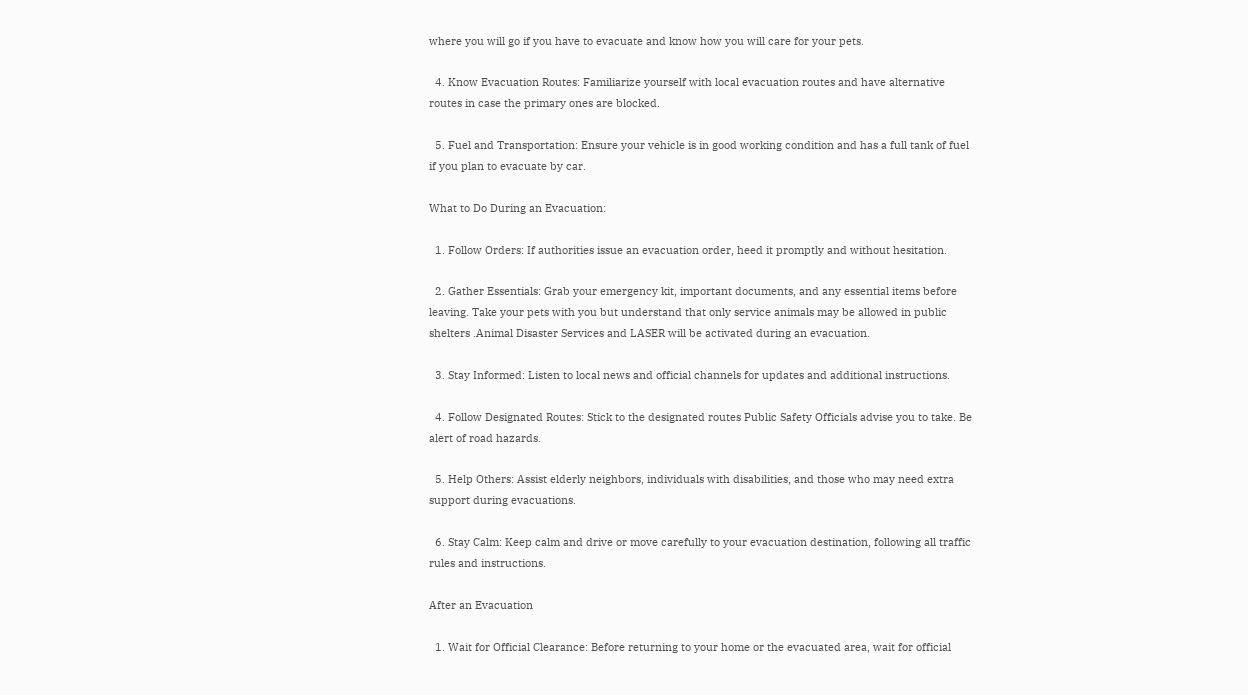where you will go if you have to evacuate and know how you will care for your pets.

  4. Know Evacuation Routes: Familiarize yourself with local evacuation routes and have alternative routes in case the primary ones are blocked.

  5. Fuel and Transportation: Ensure your vehicle is in good working condition and has a full tank of fuel if you plan to evacuate by car.

What to Do During an Evacuation:

  1. Follow Orders: If authorities issue an evacuation order, heed it promptly and without hesitation.

  2. Gather Essentials: Grab your emergency kit, important documents, and any essential items before leaving. Take your pets with you but understand that only service animals may be allowed in public shelters .Animal Disaster Services and LASER will be activated during an evacuation.

  3. Stay Informed: Listen to local news and official channels for updates and additional instructions.

  4. Follow Designated Routes: Stick to the designated routes Public Safety Officials advise you to take. Be alert of road hazards.

  5. Help Others: Assist elderly neighbors, individuals with disabilities, and those who may need extra support during evacuations.

  6. Stay Calm: Keep calm and drive or move carefully to your evacuation destination, following all traffic rules and instructions.

After an Evacuation

  1. Wait for Official Clearance: Before returning to your home or the evacuated area, wait for official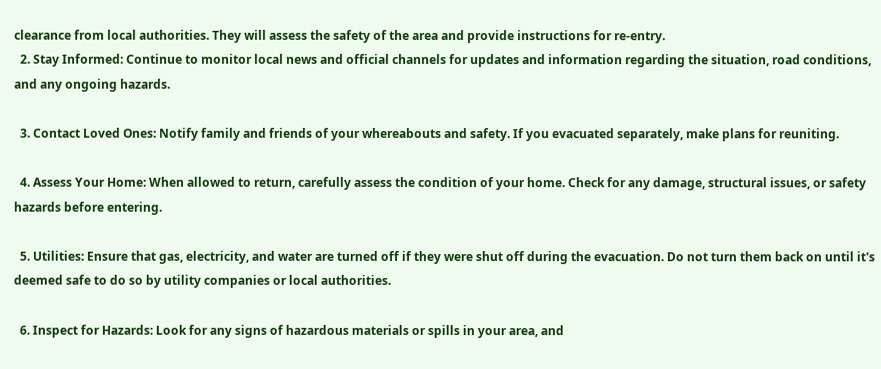clearance from local authorities. They will assess the safety of the area and provide instructions for re-entry.
  2. Stay Informed: Continue to monitor local news and official channels for updates and information regarding the situation, road conditions, and any ongoing hazards.

  3. Contact Loved Ones: Notify family and friends of your whereabouts and safety. If you evacuated separately, make plans for reuniting.

  4. Assess Your Home: When allowed to return, carefully assess the condition of your home. Check for any damage, structural issues, or safety hazards before entering.

  5. Utilities: Ensure that gas, electricity, and water are turned off if they were shut off during the evacuation. Do not turn them back on until it's deemed safe to do so by utility companies or local authorities.

  6. Inspect for Hazards: Look for any signs of hazardous materials or spills in your area, and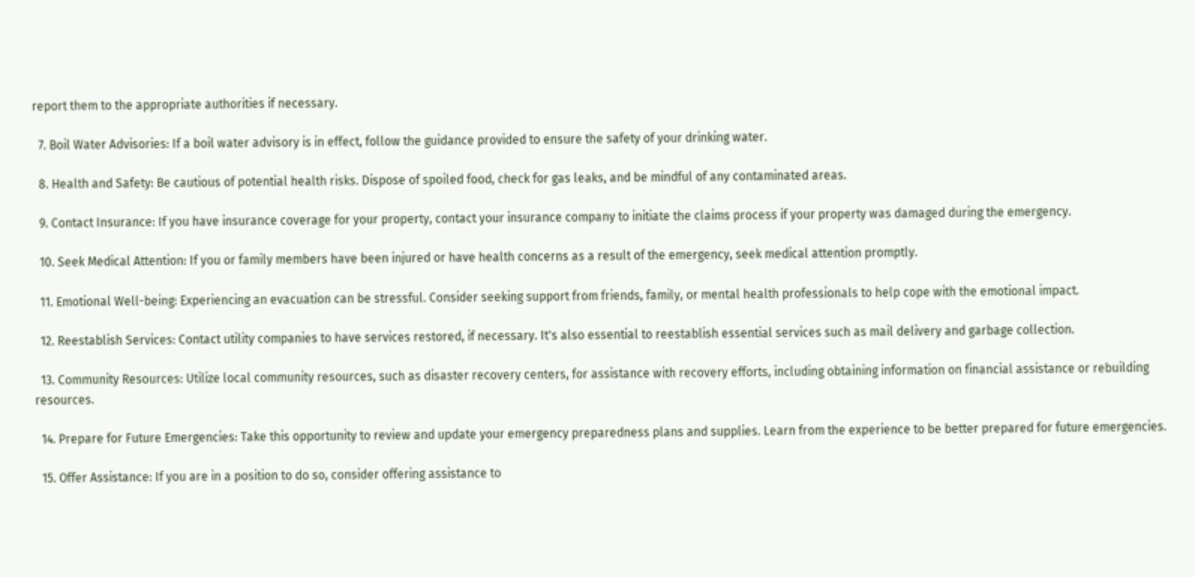report them to the appropriate authorities if necessary.

  7. Boil Water Advisories: If a boil water advisory is in effect, follow the guidance provided to ensure the safety of your drinking water.

  8. Health and Safety: Be cautious of potential health risks. Dispose of spoiled food, check for gas leaks, and be mindful of any contaminated areas.

  9. Contact Insurance: If you have insurance coverage for your property, contact your insurance company to initiate the claims process if your property was damaged during the emergency.

  10. Seek Medical Attention: If you or family members have been injured or have health concerns as a result of the emergency, seek medical attention promptly.

  11. Emotional Well-being: Experiencing an evacuation can be stressful. Consider seeking support from friends, family, or mental health professionals to help cope with the emotional impact.

  12. Reestablish Services: Contact utility companies to have services restored, if necessary. It's also essential to reestablish essential services such as mail delivery and garbage collection.

  13. Community Resources: Utilize local community resources, such as disaster recovery centers, for assistance with recovery efforts, including obtaining information on financial assistance or rebuilding resources.

  14. Prepare for Future Emergencies: Take this opportunity to review and update your emergency preparedness plans and supplies. Learn from the experience to be better prepared for future emergencies.

  15. Offer Assistance: If you are in a position to do so, consider offering assistance to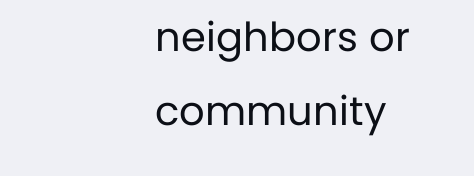neighbors or community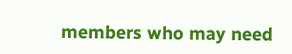members who may need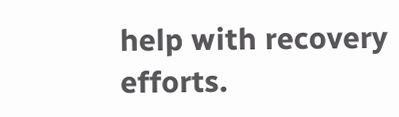help with recovery efforts.